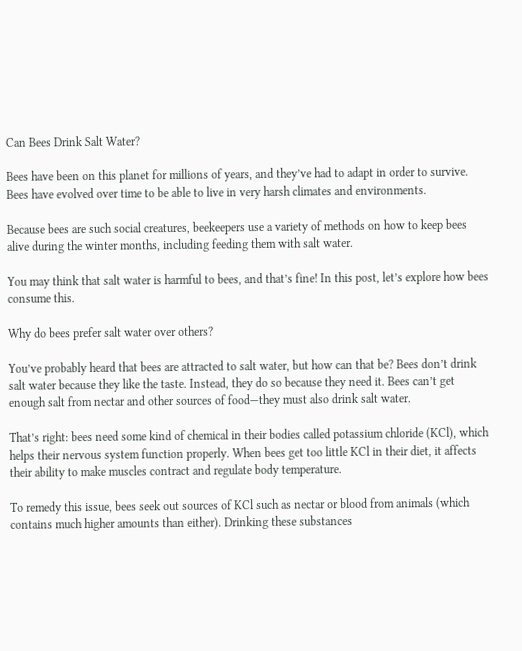Can Bees Drink Salt Water?

Bees have been on this planet for millions of years, and they’ve had to adapt in order to survive. Bees have evolved over time to be able to live in very harsh climates and environments.

Because bees are such social creatures, beekeepers use a variety of methods on how to keep bees alive during the winter months, including feeding them with salt water.

You may think that salt water is harmful to bees, and that’s fine! In this post, let’s explore how bees consume this.

Why do bees prefer salt water over others?

You’ve probably heard that bees are attracted to salt water, but how can that be? Bees don’t drink salt water because they like the taste. Instead, they do so because they need it. Bees can’t get enough salt from nectar and other sources of food—they must also drink salt water.

That’s right: bees need some kind of chemical in their bodies called potassium chloride (KCl), which helps their nervous system function properly. When bees get too little KCl in their diet, it affects their ability to make muscles contract and regulate body temperature.

To remedy this issue, bees seek out sources of KCl such as nectar or blood from animals (which contains much higher amounts than either). Drinking these substances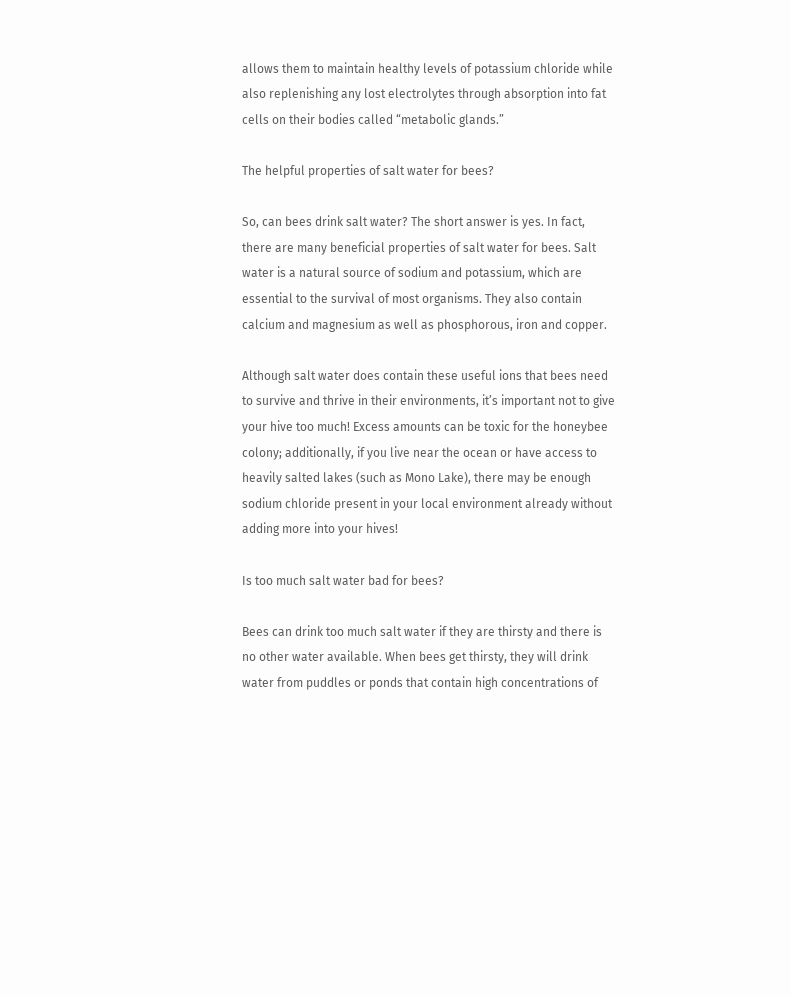allows them to maintain healthy levels of potassium chloride while also replenishing any lost electrolytes through absorption into fat cells on their bodies called “metabolic glands.”

The helpful properties of salt water for bees?

So, can bees drink salt water? The short answer is yes. In fact, there are many beneficial properties of salt water for bees. Salt water is a natural source of sodium and potassium, which are essential to the survival of most organisms. They also contain calcium and magnesium as well as phosphorous, iron and copper.

Although salt water does contain these useful ions that bees need to survive and thrive in their environments, it’s important not to give your hive too much! Excess amounts can be toxic for the honeybee colony; additionally, if you live near the ocean or have access to heavily salted lakes (such as Mono Lake), there may be enough sodium chloride present in your local environment already without adding more into your hives!

Is too much salt water bad for bees?

Bees can drink too much salt water if they are thirsty and there is no other water available. When bees get thirsty, they will drink water from puddles or ponds that contain high concentrations of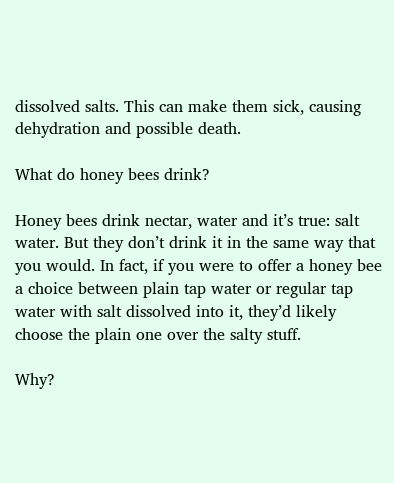dissolved salts. This can make them sick, causing dehydration and possible death.

What do honey bees drink?

Honey bees drink nectar, water and it’s true: salt water. But they don’t drink it in the same way that you would. In fact, if you were to offer a honey bee a choice between plain tap water or regular tap water with salt dissolved into it, they’d likely choose the plain one over the salty stuff.

Why?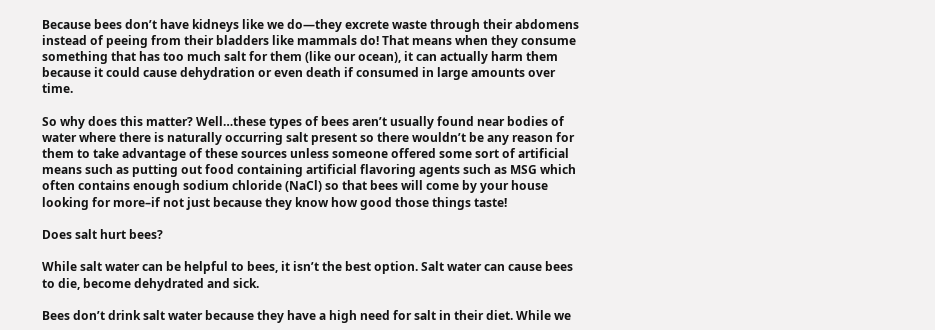Because bees don’t have kidneys like we do—they excrete waste through their abdomens instead of peeing from their bladders like mammals do! That means when they consume something that has too much salt for them (like our ocean), it can actually harm them because it could cause dehydration or even death if consumed in large amounts over time.

So why does this matter? Well…these types of bees aren’t usually found near bodies of water where there is naturally occurring salt present so there wouldn’t be any reason for them to take advantage of these sources unless someone offered some sort of artificial means such as putting out food containing artificial flavoring agents such as MSG which often contains enough sodium chloride (NaCl) so that bees will come by your house looking for more–if not just because they know how good those things taste!

Does salt hurt bees?

While salt water can be helpful to bees, it isn’t the best option. Salt water can cause bees to die, become dehydrated and sick.

Bees don’t drink salt water because they have a high need for salt in their diet. While we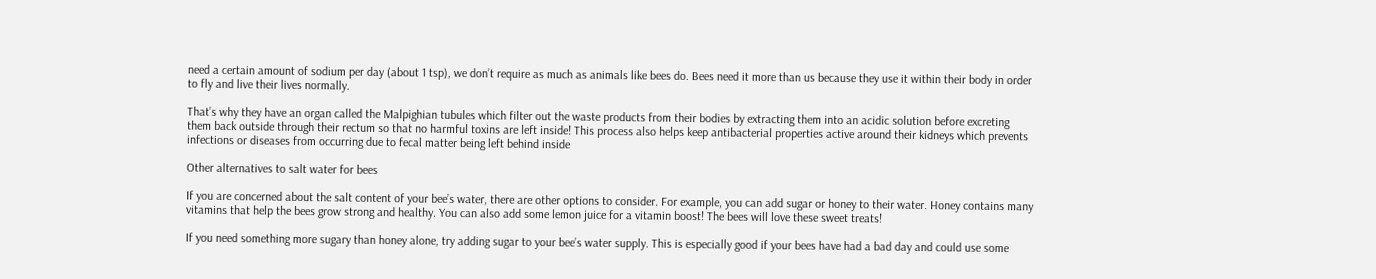need a certain amount of sodium per day (about 1 tsp), we don’t require as much as animals like bees do. Bees need it more than us because they use it within their body in order to fly and live their lives normally.

That’s why they have an organ called the Malpighian tubules which filter out the waste products from their bodies by extracting them into an acidic solution before excreting them back outside through their rectum so that no harmful toxins are left inside! This process also helps keep antibacterial properties active around their kidneys which prevents infections or diseases from occurring due to fecal matter being left behind inside

Other alternatives to salt water for bees

If you are concerned about the salt content of your bee’s water, there are other options to consider. For example, you can add sugar or honey to their water. Honey contains many vitamins that help the bees grow strong and healthy. You can also add some lemon juice for a vitamin boost! The bees will love these sweet treats!

If you need something more sugary than honey alone, try adding sugar to your bee’s water supply. This is especially good if your bees have had a bad day and could use some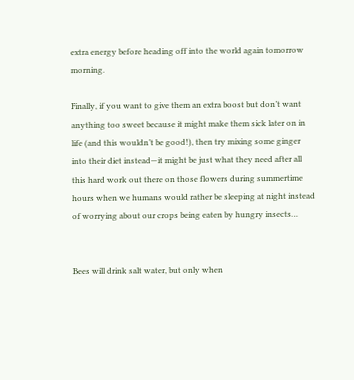extra energy before heading off into the world again tomorrow morning.

Finally, if you want to give them an extra boost but don’t want anything too sweet because it might make them sick later on in life (and this wouldn’t be good!), then try mixing some ginger into their diet instead—it might be just what they need after all this hard work out there on those flowers during summertime hours when we humans would rather be sleeping at night instead of worrying about our crops being eaten by hungry insects…


Bees will drink salt water, but only when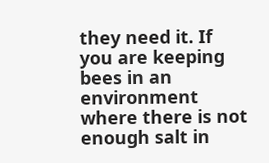they need it. If you are keeping bees in an environment where there is not enough salt in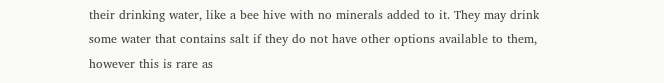their drinking water, like a bee hive with no minerals added to it. They may drink some water that contains salt if they do not have other options available to them, however this is rare as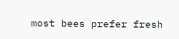most bees prefer fresh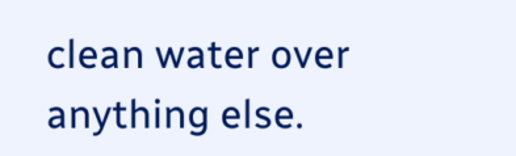clean water over anything else.